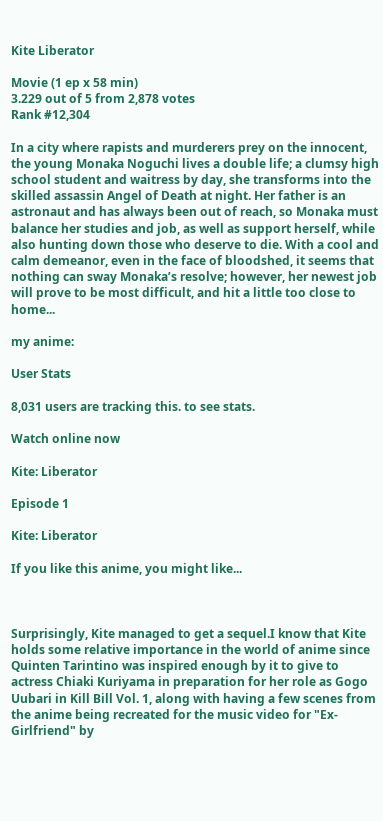Kite Liberator

Movie (1 ep x 58 min)
3.229 out of 5 from 2,878 votes
Rank #12,304

In a city where rapists and murderers prey on the innocent, the young Monaka Noguchi lives a double life; a clumsy high school student and waitress by day, she transforms into the skilled assassin Angel of Death at night. Her father is an astronaut and has always been out of reach, so Monaka must balance her studies and job, as well as support herself, while also hunting down those who deserve to die. With a cool and calm demeanor, even in the face of bloodshed, it seems that nothing can sway Monaka’s resolve; however, her newest job will prove to be most difficult, and hit a little too close to home...

my anime:

User Stats

8,031 users are tracking this. to see stats.

Watch online now

Kite: Liberator

Episode 1

Kite: Liberator

If you like this anime, you might like...



Surprisingly, Kite managed to get a sequel.I know that Kite holds some relative importance in the world of anime since Quinten Tarintino was inspired enough by it to give to actress Chiaki Kuriyama in preparation for her role as Gogo Uubari in Kill Bill Vol. 1, along with having a few scenes from the anime being recreated for the music video for "Ex-Girlfriend" by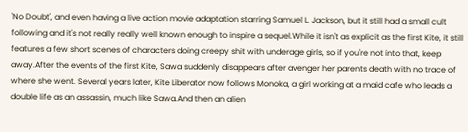'No Doubt', and even having a live action movie adaptation starring Samuel L. Jackson, but it still had a small cult following and it's not really really well known enough to inspire a sequel.While it isn't as explicit as the first Kite, it still features a few short scenes of characters doing creepy shit with underage girls, so if you're not into that, keep away.After the events of the first Kite, Sawa suddenly disappears after avenger her parents death with no trace of where she went. Several years later, Kite Liberator now follows Monoka, a girl working at a maid cafe who leads a double life as an assassin, much like Sawa.And then an alien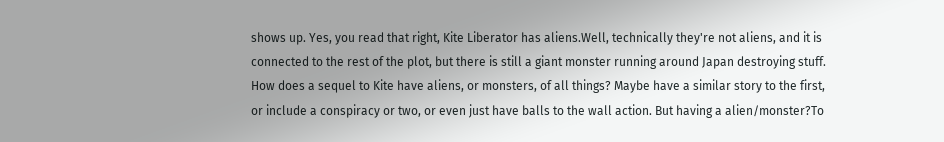shows up. Yes, you read that right, Kite Liberator has aliens.Well, technically they're not aliens, and it is connected to the rest of the plot, but there is still a giant monster running around Japan destroying stuff. How does a sequel to Kite have aliens, or monsters, of all things? Maybe have a similar story to the first, or include a conspiracy or two, or even just have balls to the wall action. But having a alien/monster?To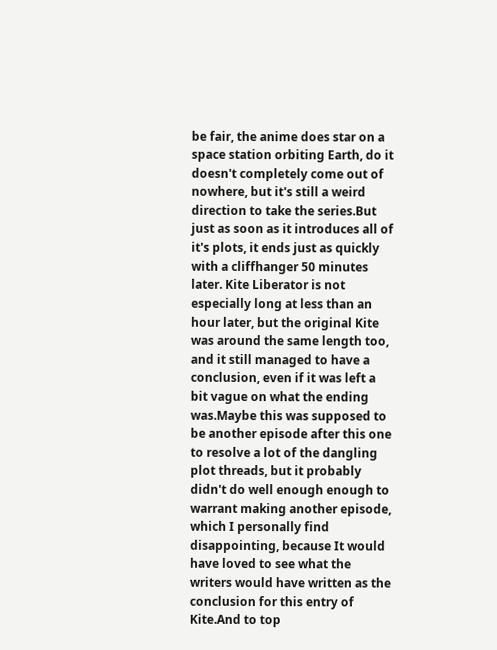be fair, the anime does star on a space station orbiting Earth, do it doesn't completely come out of nowhere, but it's still a weird direction to take the series.But just as soon as it introduces all of it's plots, it ends just as quickly with a cliffhanger 50 minutes later. Kite Liberator is not especially long at less than an hour later, but the original Kite was around the same length too, and it still managed to have a conclusion, even if it was left a bit vague on what the ending was.Maybe this was supposed to be another episode after this one to resolve a lot of the dangling plot threads, but it probably didn't do well enough enough to warrant making another episode, which I personally find disappointing, because It would have loved to see what the writers would have written as the conclusion for this entry of Kite.And to top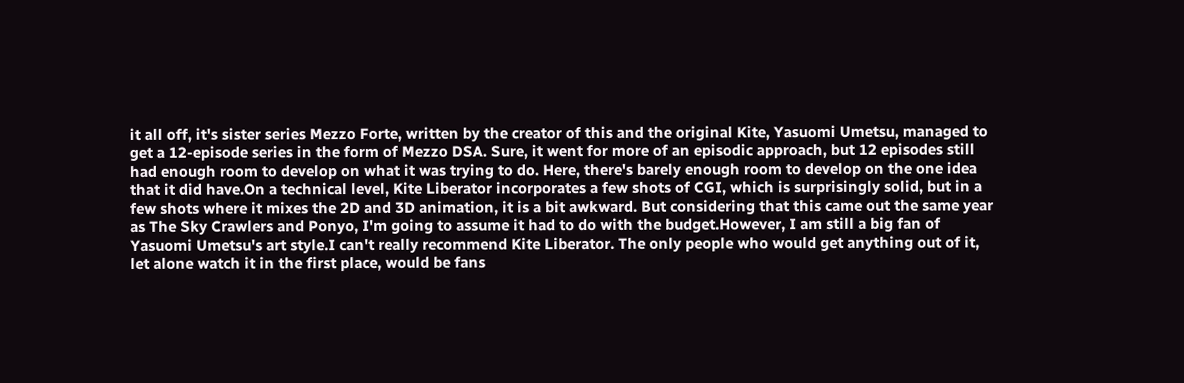it all off, it's sister series Mezzo Forte, written by the creator of this and the original Kite, Yasuomi Umetsu, managed to get a 12-episode series in the form of Mezzo DSA. Sure, it went for more of an episodic approach, but 12 episodes still had enough room to develop on what it was trying to do. Here, there's barely enough room to develop on the one idea that it did have.On a technical level, Kite Liberator incorporates a few shots of CGI, which is surprisingly solid, but in a few shots where it mixes the 2D and 3D animation, it is a bit awkward. But considering that this came out the same year as The Sky Crawlers and Ponyo, I'm going to assume it had to do with the budget.However, I am still a big fan of Yasuomi Umetsu's art style.I can't really recommend Kite Liberator. The only people who would get anything out of it, let alone watch it in the first place, would be fans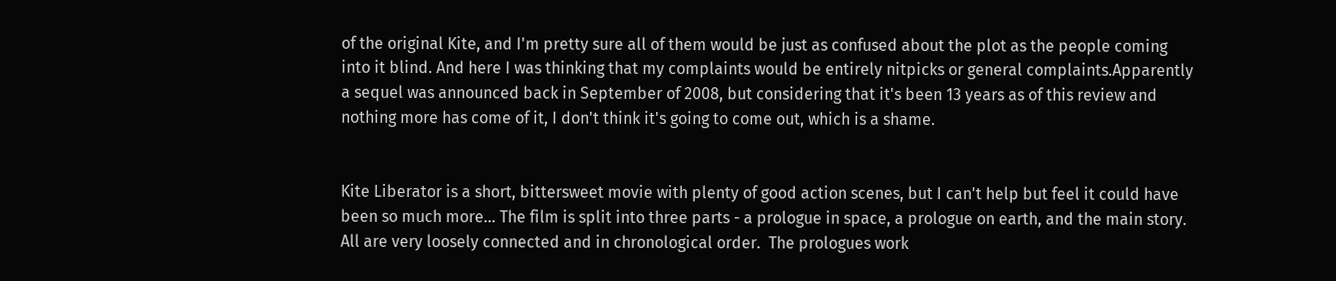of the original Kite, and I'm pretty sure all of them would be just as confused about the plot as the people coming into it blind. And here I was thinking that my complaints would be entirely nitpicks or general complaints.Apparently a sequel was announced back in September of 2008, but considering that it's been 13 years as of this review and nothing more has come of it, I don't think it's going to come out, which is a shame.


Kite Liberator is a short, bittersweet movie with plenty of good action scenes, but I can't help but feel it could have been so much more... The film is split into three parts - a prologue in space, a prologue on earth, and the main story.  All are very loosely connected and in chronological order.  The prologues work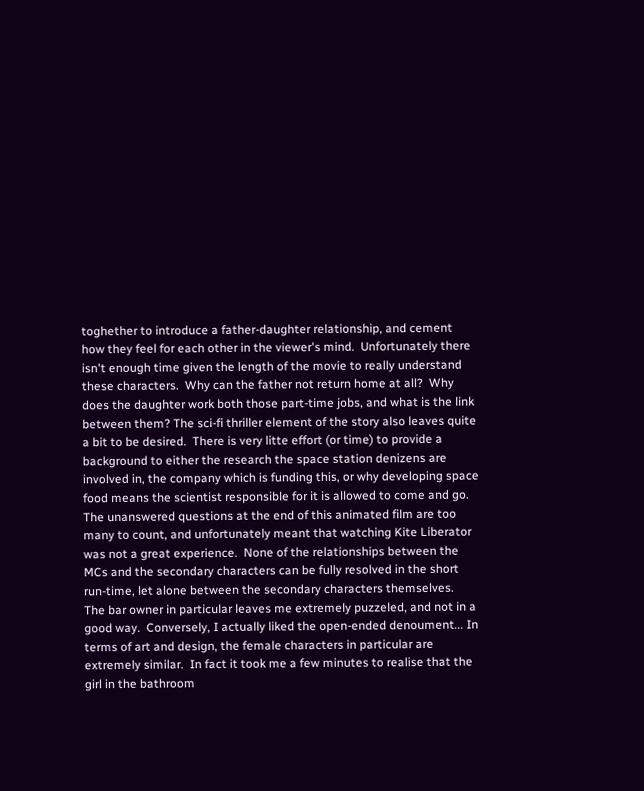toghether to introduce a father-daughter relationship, and cement how they feel for each other in the viewer's mind.  Unfortunately there isn't enough time given the length of the movie to really understand these characters.  Why can the father not return home at all?  Why does the daughter work both those part-time jobs, and what is the link between them? The sci-fi thriller element of the story also leaves quite a bit to be desired.  There is very litte effort (or time) to provide a background to either the research the space station denizens are involved in, the company which is funding this, or why developing space food means the scientist responsible for it is allowed to come and go. The unanswered questions at the end of this animated film are too many to count, and unfortunately meant that watching Kite Liberator was not a great experience.  None of the relationships between the MCs and the secondary characters can be fully resolved in the short run-time, let alone between the secondary characters themselves.  The bar owner in particular leaves me extremely puzzeled, and not in a good way.  Conversely, I actually liked the open-ended denoument... In terms of art and design, the female characters in particular are extremely similar.  In fact it took me a few minutes to realise that the girl in the bathroom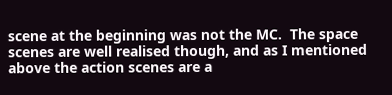scene at the beginning was not the MC.  The space scenes are well realised though, and as I mentioned above the action scenes are a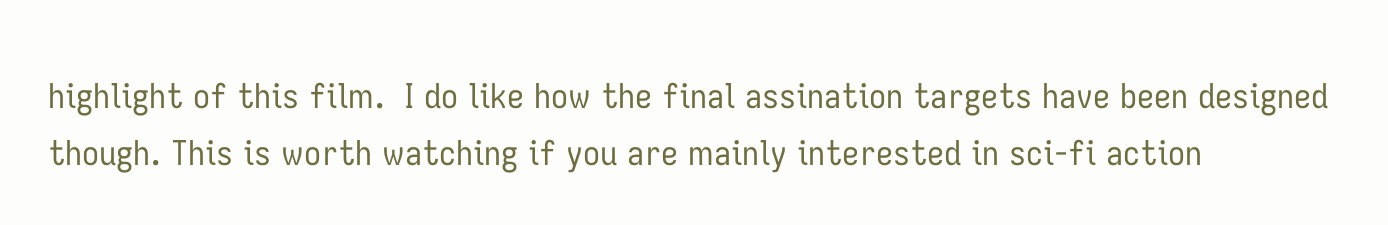highlight of this film.  I do like how the final assination targets have been designed though. This is worth watching if you are mainly interested in sci-fi action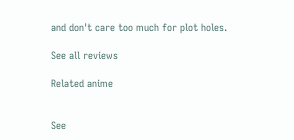and don't care too much for plot holes.

See all reviews

Related anime


See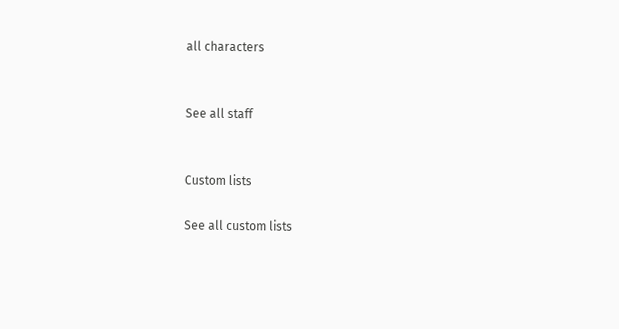all characters


See all staff


Custom lists

See all custom lists